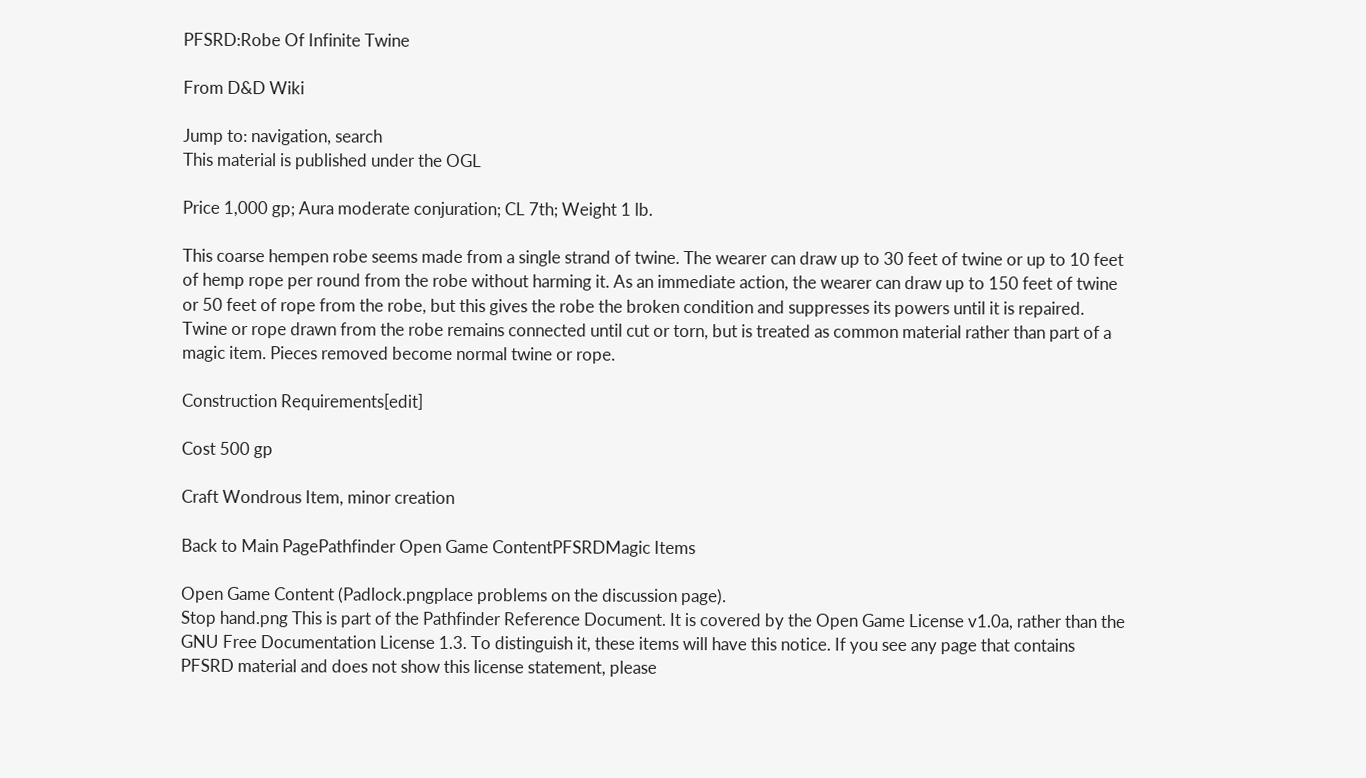PFSRD:Robe Of Infinite Twine

From D&D Wiki

Jump to: navigation, search
This material is published under the OGL

Price 1,000 gp; Aura moderate conjuration; CL 7th; Weight 1 lb.

This coarse hempen robe seems made from a single strand of twine. The wearer can draw up to 30 feet of twine or up to 10 feet of hemp rope per round from the robe without harming it. As an immediate action, the wearer can draw up to 150 feet of twine or 50 feet of rope from the robe, but this gives the robe the broken condition and suppresses its powers until it is repaired. Twine or rope drawn from the robe remains connected until cut or torn, but is treated as common material rather than part of a magic item. Pieces removed become normal twine or rope.

Construction Requirements[edit]

Cost 500 gp

Craft Wondrous Item, minor creation

Back to Main PagePathfinder Open Game ContentPFSRDMagic Items

Open Game Content (Padlock.pngplace problems on the discussion page).
Stop hand.png This is part of the Pathfinder Reference Document. It is covered by the Open Game License v1.0a, rather than the GNU Free Documentation License 1.3. To distinguish it, these items will have this notice. If you see any page that contains PFSRD material and does not show this license statement, please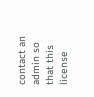contact an admin so that this license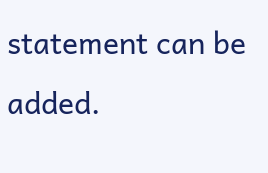statement can be added.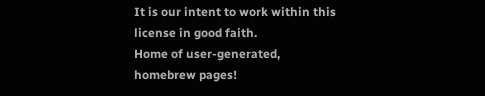It is our intent to work within this license in good faith.
Home of user-generated,
homebrew pages!